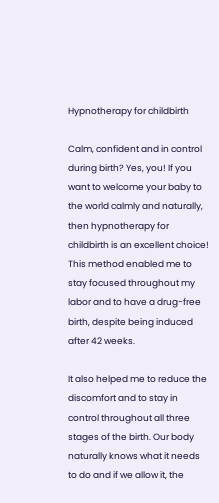Hypnotherapy for childbirth

Calm, confident and in control during birth? Yes, you! If you want to welcome your baby to the world calmly and naturally, then hypnotherapy for childbirth is an excellent choice! This method enabled me to stay focused throughout my labor and to have a drug-free birth, despite being induced after 42 weeks.

It also helped me to reduce the discomfort and to stay in control throughout all three stages of the birth. Our body naturally knows what it needs to do and if we allow it, the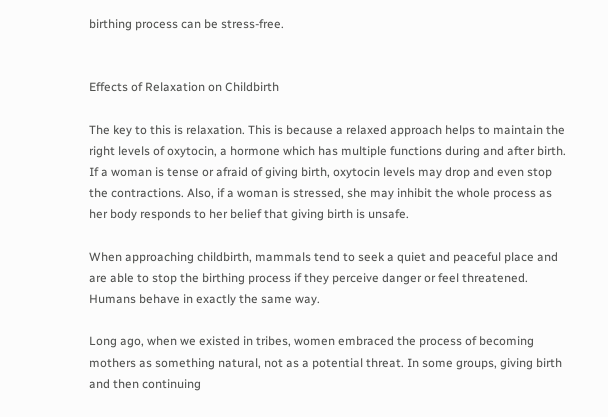birthing process can be stress-free.


Effects of Relaxation on Childbirth

The key to this is relaxation. This is because a relaxed approach helps to maintain the right levels of oxytocin, a hormone which has multiple functions during and after birth. If a woman is tense or afraid of giving birth, oxytocin levels may drop and even stop the contractions. Also, if a woman is stressed, she may inhibit the whole process as her body responds to her belief that giving birth is unsafe.

When approaching childbirth, mammals tend to seek a quiet and peaceful place and are able to stop the birthing process if they perceive danger or feel threatened.  Humans behave in exactly the same way.

Long ago, when we existed in tribes, women embraced the process of becoming mothers as something natural, not as a potential threat. In some groups, giving birth and then continuing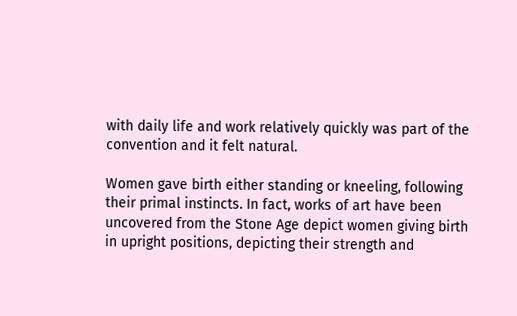with daily life and work relatively quickly was part of the convention and it felt natural.

Women gave birth either standing or kneeling, following their primal instincts. In fact, works of art have been uncovered from the Stone Age depict women giving birth in upright positions, depicting their strength and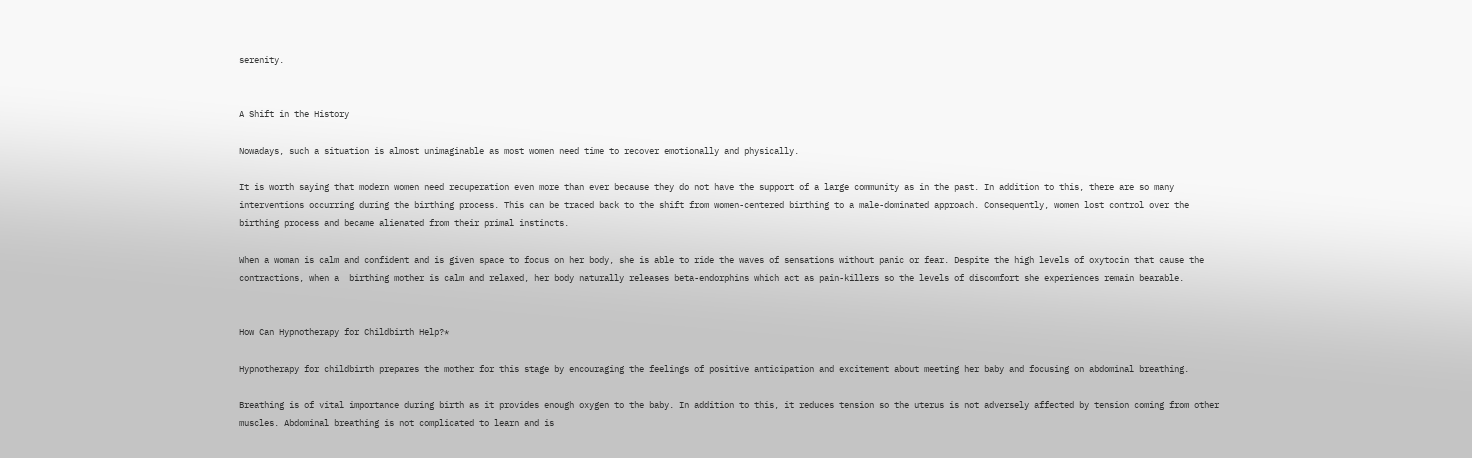serenity.


A Shift in the History

Nowadays, such a situation is almost unimaginable as most women need time to recover emotionally and physically.

It is worth saying that modern women need recuperation even more than ever because they do not have the support of a large community as in the past. In addition to this, there are so many interventions occurring during the birthing process. This can be traced back to the shift from women-centered birthing to a male-dominated approach. Consequently, women lost control over the birthing process and became alienated from their primal instincts.

When a woman is calm and confident and is given space to focus on her body, she is able to ride the waves of sensations without panic or fear. Despite the high levels of oxytocin that cause the contractions, when a  birthing mother is calm and relaxed, her body naturally releases beta-endorphins which act as pain-killers so the levels of discomfort she experiences remain bearable.


How Can Hypnotherapy for Childbirth Help?*

Hypnotherapy for childbirth prepares the mother for this stage by encouraging the feelings of positive anticipation and excitement about meeting her baby and focusing on abdominal breathing.

Breathing is of vital importance during birth as it provides enough oxygen to the baby. In addition to this, it reduces tension so the uterus is not adversely affected by tension coming from other muscles. Abdominal breathing is not complicated to learn and is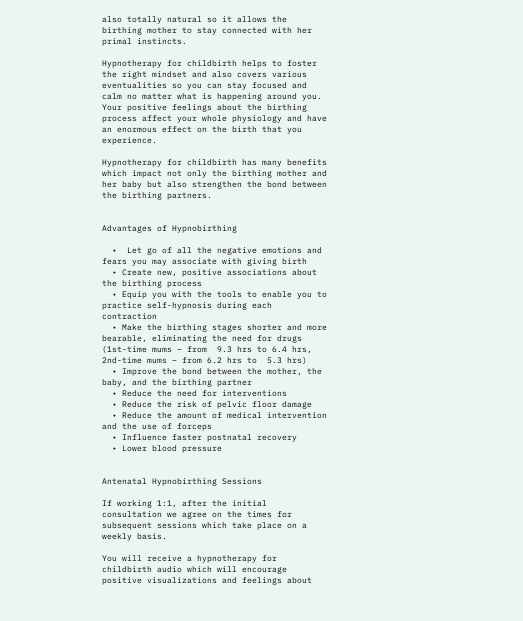also totally natural so it allows the birthing mother to stay connected with her primal instincts.

Hypnotherapy for childbirth helps to foster the right mindset and also covers various eventualities so you can stay focused and calm no matter what is happening around you. Your positive feelings about the birthing process affect your whole physiology and have an enormous effect on the birth that you experience.

Hypnotherapy for childbirth has many benefits which impact not only the birthing mother and her baby but also strengthen the bond between the birthing partners.


Advantages of Hypnobirthing

  •  Let go of all the negative emotions and fears you may associate with giving birth
  • Create new, positive associations about the birthing process
  • Equip you with the tools to enable you to practice self-hypnosis during each contraction
  • Make the birthing stages shorter and more bearable, eliminating the need for drugs (1st-time mums – from  9.3 hrs to 6.4 hrs, 2nd-time mums – from 6.2 hrs to  5.3 hrs)
  • Improve the bond between the mother, the baby, and the birthing partner
  • Reduce the need for interventions
  • Reduce the risk of pelvic floor damage
  • Reduce the amount of medical intervention and the use of forceps
  • Influence faster postnatal recovery
  • Lower blood pressure


Antenatal Hypnobirthing Sessions

If working 1:1, after the initial consultation we agree on the times for subsequent sessions which take place on a weekly basis.

You will receive a hypnotherapy for childbirth audio which will encourage positive visualizations and feelings about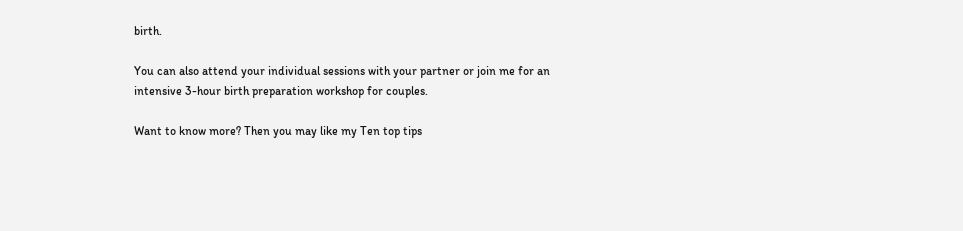birth.

You can also attend your individual sessions with your partner or join me for an intensive 3-hour birth preparation workshop for couples.

Want to know more? Then you may like my Ten top tips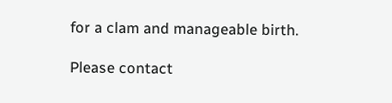for a clam and manageable birth.

Please contact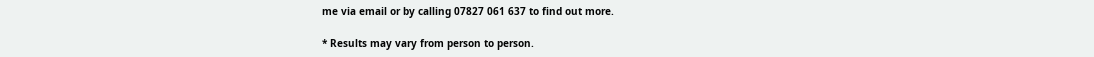me via email or by calling 07827 061 637 to find out more.

* Results may vary from person to person.